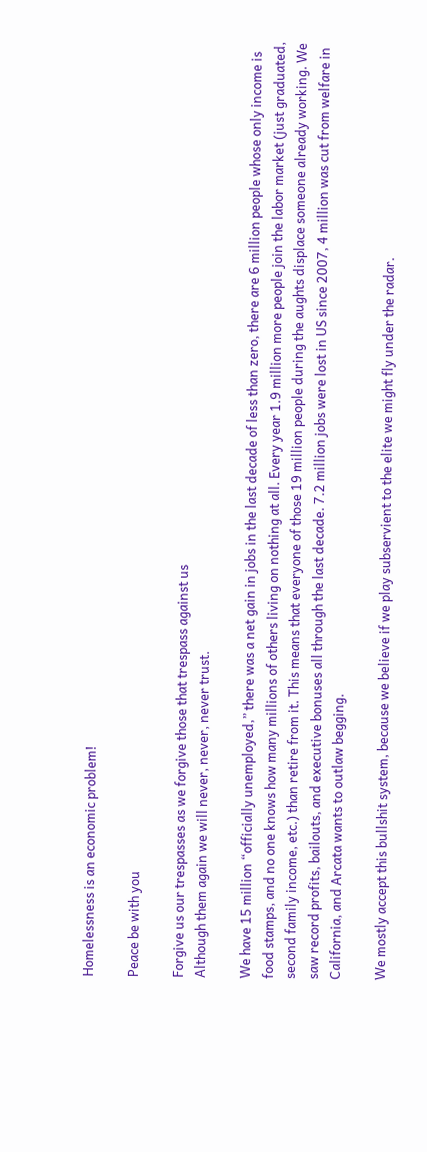Homelessness is an economic problem!

Peace be with you

Forgive us our trespasses as we forgive those that trespass against us
Although them again we will never, never, never trust.

We have 15 million “officially unemployed,” there was a net gain in jobs in the last decade of less than zero, there are 6 million people whose only income is food stamps, and no one knows how many millions of others living on nothing at all. Every year 1.9 million more people join the labor market (just graduated, second family income, etc.) than retire from it. This means that everyone of those 19 million people during the aughts displace someone already working. We saw record profits, bailouts, and executive bonuses all through the last decade. 7.2 million jobs were lost in US since 2007, 4 million was cut from welfare in California, and Arcata wants to outlaw begging.

We mostly accept this bullshit system, because we believe if we play subservient to the elite we might fly under the radar.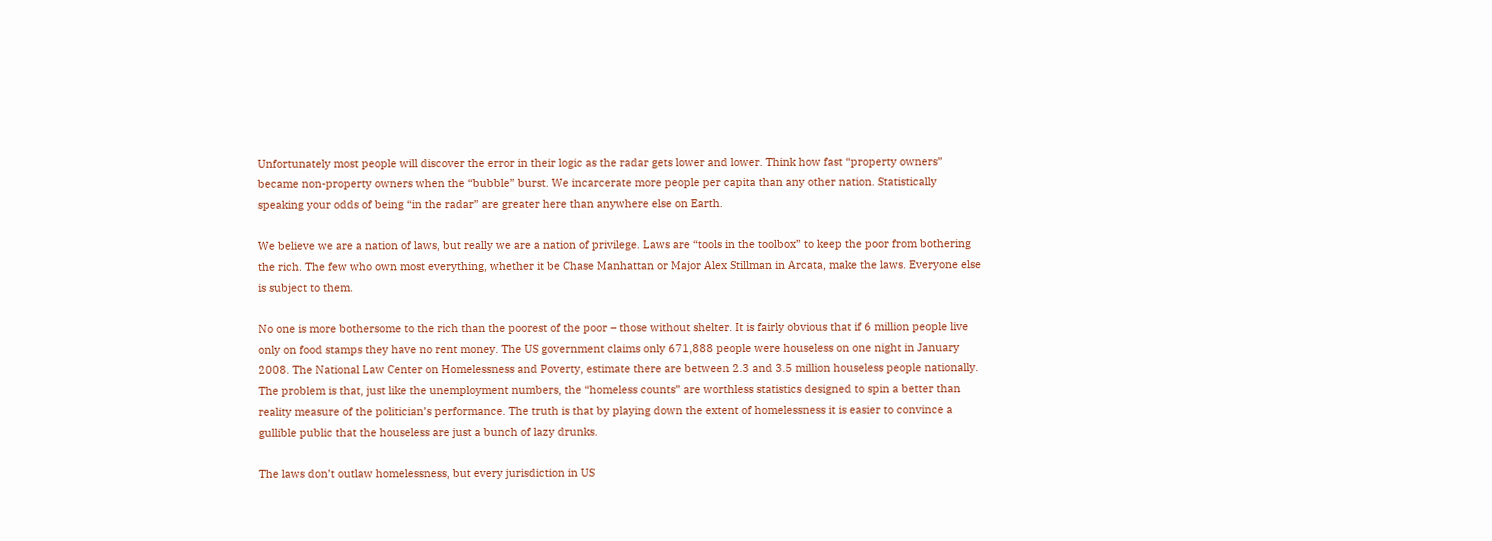Unfortunately most people will discover the error in their logic as the radar gets lower and lower. Think how fast “property owners” became non-property owners when the “bubble” burst. We incarcerate more people per capita than any other nation. Statistically speaking your odds of being “in the radar” are greater here than anywhere else on Earth.

We believe we are a nation of laws, but really we are a nation of privilege. Laws are “tools in the toolbox” to keep the poor from bothering the rich. The few who own most everything, whether it be Chase Manhattan or Major Alex Stillman in Arcata, make the laws. Everyone else is subject to them.

No one is more bothersome to the rich than the poorest of the poor – those without shelter. It is fairly obvious that if 6 million people live only on food stamps they have no rent money. The US government claims only 671,888 people were houseless on one night in January 2008. The National Law Center on Homelessness and Poverty, estimate there are between 2.3 and 3.5 million houseless people nationally. The problem is that, just like the unemployment numbers, the “homeless counts” are worthless statistics designed to spin a better than reality measure of the politician’s performance. The truth is that by playing down the extent of homelessness it is easier to convince a gullible public that the houseless are just a bunch of lazy drunks.

The laws don’t outlaw homelessness, but every jurisdiction in US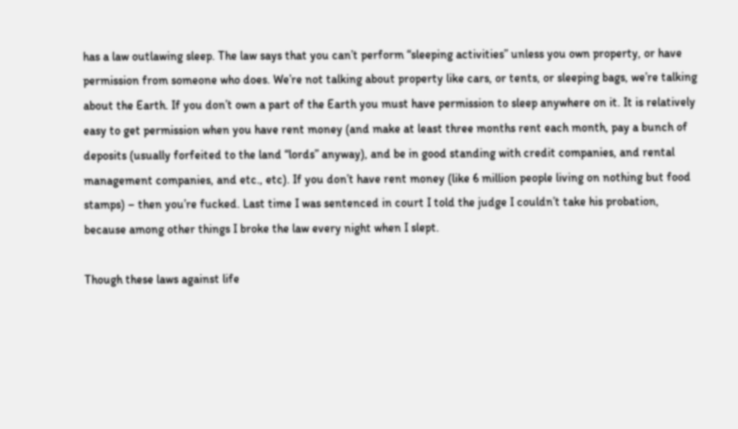has a law outlawing sleep. The law says that you can’t perform “sleeping activities” unless you own property, or have permission from someone who does. We’re not talking about property like cars, or tents, or sleeping bags, we’re talking about the Earth. If you don’t own a part of the Earth you must have permission to sleep anywhere on it. It is relatively easy to get permission when you have rent money (and make at least three months rent each month, pay a bunch of deposits (usually forfeited to the land “lords” anyway), and be in good standing with credit companies, and rental management companies, and etc., etc). If you don’t have rent money (like 6 million people living on nothing but food stamps) – then you’re fucked. Last time I was sentenced in court I told the judge I couldn’t take his probation, because among other things I broke the law every night when I slept.

Though these laws against life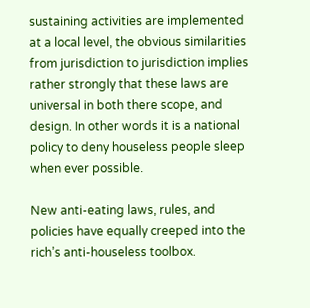sustaining activities are implemented at a local level, the obvious similarities from jurisdiction to jurisdiction implies rather strongly that these laws are universal in both there scope, and design. In other words it is a national policy to deny houseless people sleep when ever possible.

New anti-eating laws, rules, and policies have equally creeped into the rich’s anti-houseless toolbox.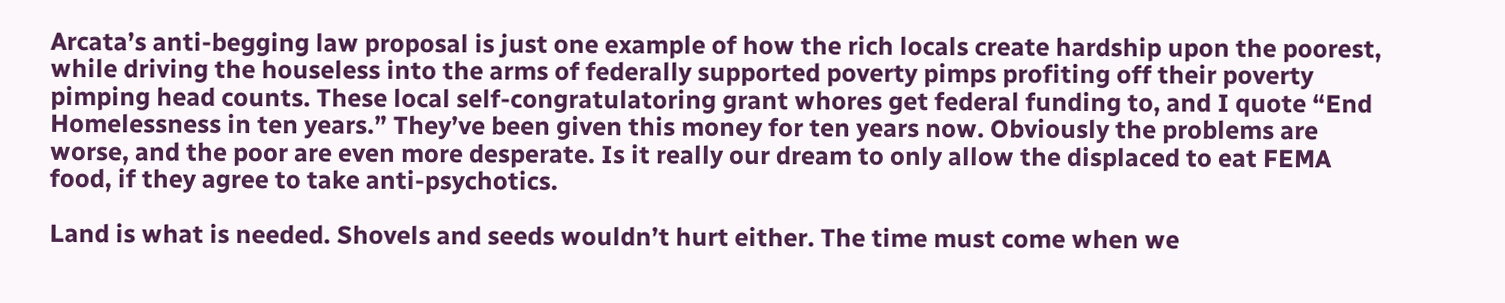Arcata’s anti-begging law proposal is just one example of how the rich locals create hardship upon the poorest, while driving the houseless into the arms of federally supported poverty pimps profiting off their poverty pimping head counts. These local self-congratulatoring grant whores get federal funding to, and I quote “End Homelessness in ten years.” They’ve been given this money for ten years now. Obviously the problems are worse, and the poor are even more desperate. Is it really our dream to only allow the displaced to eat FEMA food, if they agree to take anti-psychotics.

Land is what is needed. Shovels and seeds wouldn’t hurt either. The time must come when we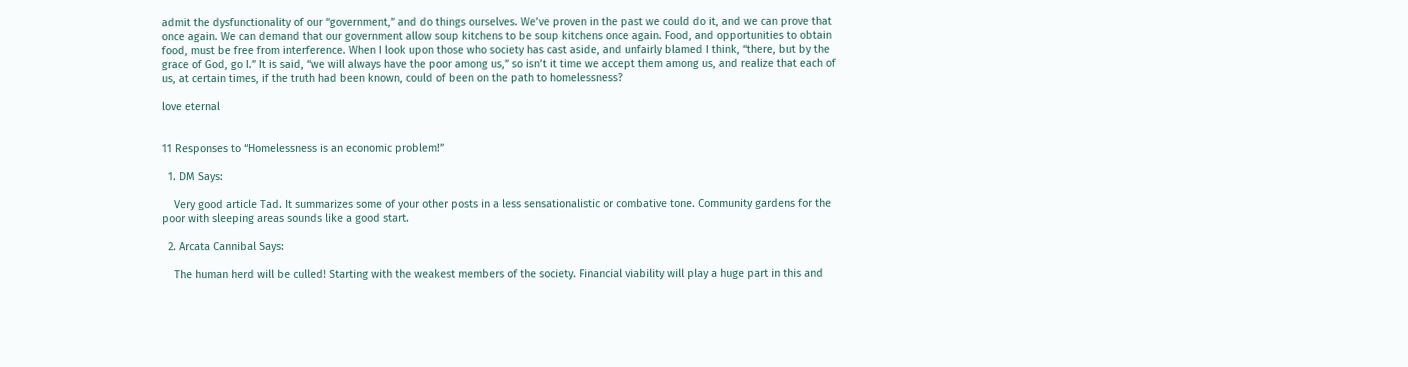admit the dysfunctionality of our “government,” and do things ourselves. We’ve proven in the past we could do it, and we can prove that once again. We can demand that our government allow soup kitchens to be soup kitchens once again. Food, and opportunities to obtain food, must be free from interference. When I look upon those who society has cast aside, and unfairly blamed I think, “there, but by the grace of God, go I.” It is said, “we will always have the poor among us,” so isn’t it time we accept them among us, and realize that each of us, at certain times, if the truth had been known, could of been on the path to homelessness?

love eternal


11 Responses to “Homelessness is an economic problem!”

  1. DM Says:

    Very good article Tad. It summarizes some of your other posts in a less sensationalistic or combative tone. Community gardens for the poor with sleeping areas sounds like a good start.

  2. Arcata Cannibal Says:

    The human herd will be culled! Starting with the weakest members of the society. Financial viability will play a huge part in this and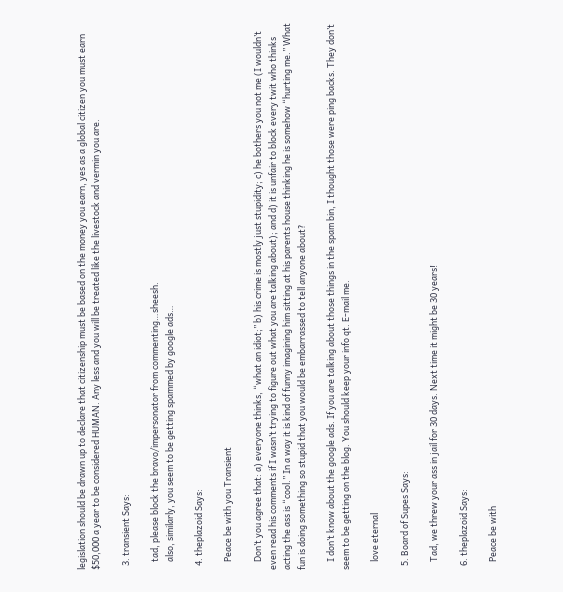legislation should be drawn up to declare that citizenship must be based on the money you earn, yes as a global citizen you must earn $50,000 a year to be considered HUMAN. Any less and you will be treated like the livestock and vermin you are.

  3. transient Says:

    tad, please block the bravo/impersonator from commenting…sheesh.
    also, similarly, you seem to be getting spammed by google ads…

  4. theplazoid Says:

    Peace be with you Transient

    Don’t you agree that: a) everyone thinks, “what an idiot;” b) his crime is mostly just stupidity; c) he bothers you not me (I wouldn’t even read his comments if I wasn’t trying to figure out what you are talking about); and d) it is unfair to block every twit who thinks acting the ass is “cool.” In a way it is kind of funny imagining him sitting at his parents house thinking he is somehow “hurting me.” What fun is doing something so stupid that you would be embarrassed to tell anyone about?

    I don’t know about the google ads. If you are talking about those things in the spam bin, I thought those were ping backs. They don’t seem to be getting on the blog. You should keep your info qt. E-mail me.

    love eternal

  5. Board of Supes Says:

    Tad, we threw your ass in jail for 30 days. Next time it might be 30 years!

  6. theplazoid Says:

    Peace be with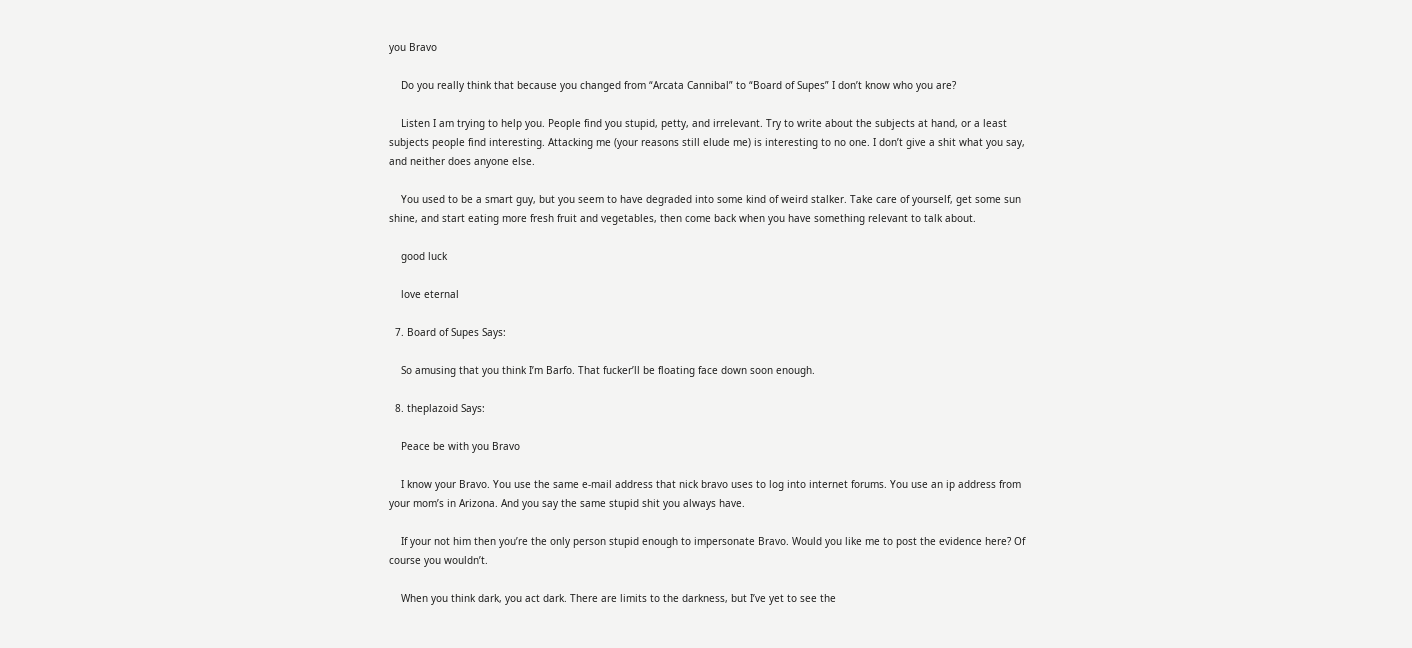you Bravo

    Do you really think that because you changed from “Arcata Cannibal” to “Board of Supes” I don’t know who you are?

    Listen I am trying to help you. People find you stupid, petty, and irrelevant. Try to write about the subjects at hand, or a least subjects people find interesting. Attacking me (your reasons still elude me) is interesting to no one. I don’t give a shit what you say, and neither does anyone else.

    You used to be a smart guy, but you seem to have degraded into some kind of weird stalker. Take care of yourself, get some sun shine, and start eating more fresh fruit and vegetables, then come back when you have something relevant to talk about.

    good luck

    love eternal

  7. Board of Supes Says:

    So amusing that you think I’m Barfo. That fucker’ll be floating face down soon enough.

  8. theplazoid Says:

    Peace be with you Bravo

    I know your Bravo. You use the same e-mail address that nick bravo uses to log into internet forums. You use an ip address from your mom’s in Arizona. And you say the same stupid shit you always have.

    If your not him then you’re the only person stupid enough to impersonate Bravo. Would you like me to post the evidence here? Of course you wouldn’t.

    When you think dark, you act dark. There are limits to the darkness, but I’ve yet to see the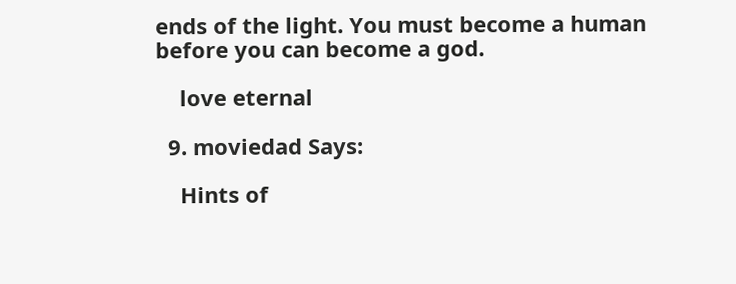ends of the light. You must become a human before you can become a god.

    love eternal

  9. moviedad Says:

    Hints of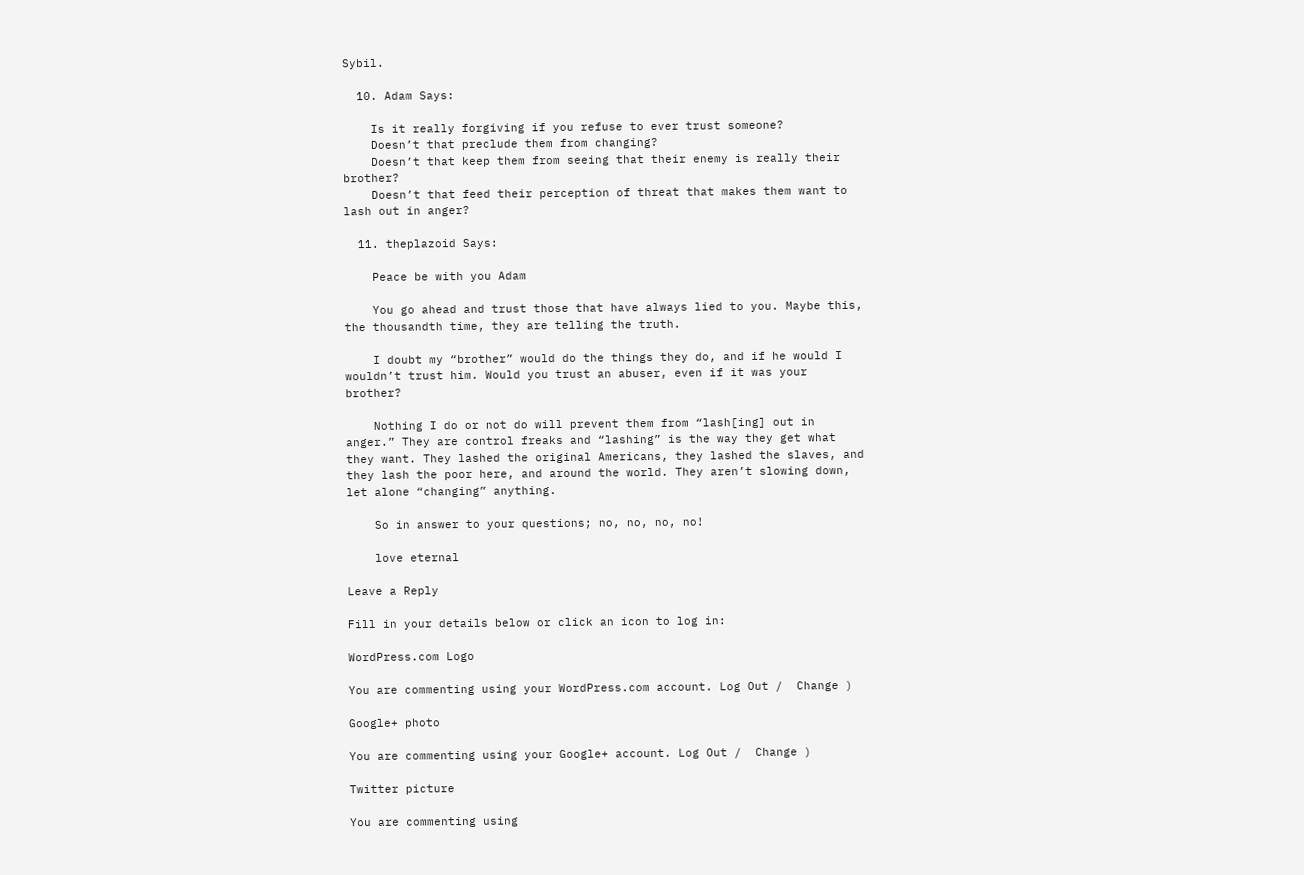Sybil.

  10. Adam Says:

    Is it really forgiving if you refuse to ever trust someone?
    Doesn’t that preclude them from changing?
    Doesn’t that keep them from seeing that their enemy is really their brother?
    Doesn’t that feed their perception of threat that makes them want to lash out in anger?

  11. theplazoid Says:

    Peace be with you Adam

    You go ahead and trust those that have always lied to you. Maybe this, the thousandth time, they are telling the truth.

    I doubt my “brother” would do the things they do, and if he would I wouldn’t trust him. Would you trust an abuser, even if it was your brother?

    Nothing I do or not do will prevent them from “lash[ing] out in anger.” They are control freaks and “lashing” is the way they get what they want. They lashed the original Americans, they lashed the slaves, and they lash the poor here, and around the world. They aren’t slowing down, let alone “changing” anything.

    So in answer to your questions; no, no, no, no!

    love eternal

Leave a Reply

Fill in your details below or click an icon to log in:

WordPress.com Logo

You are commenting using your WordPress.com account. Log Out /  Change )

Google+ photo

You are commenting using your Google+ account. Log Out /  Change )

Twitter picture

You are commenting using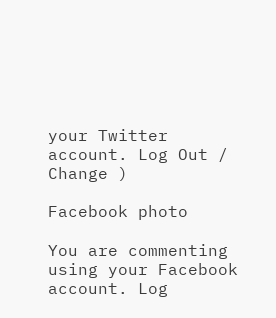your Twitter account. Log Out /  Change )

Facebook photo

You are commenting using your Facebook account. Log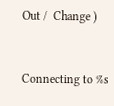Out /  Change )


Connecting to %s